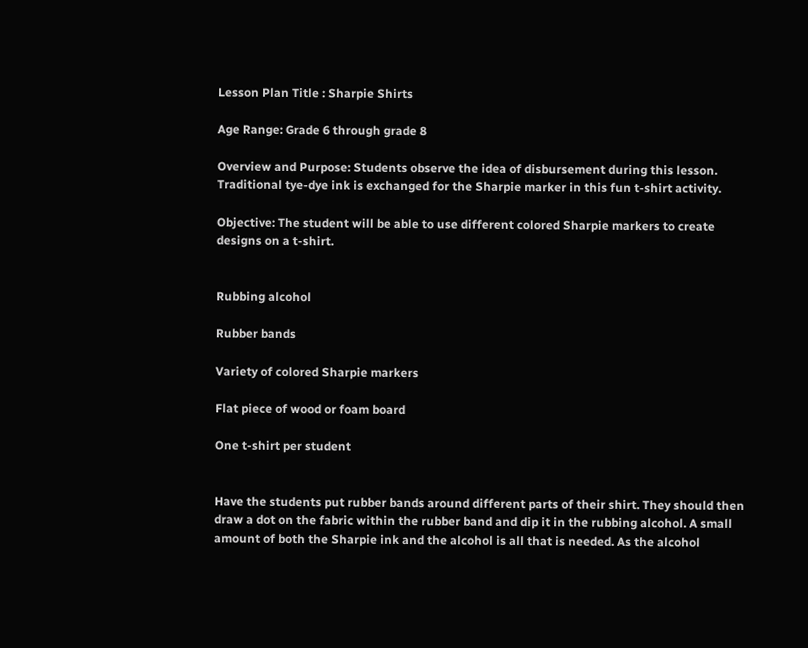Lesson Plan Title : Sharpie Shirts

Age Range: Grade 6 through grade 8

Overview and Purpose: Students observe the idea of disbursement during this lesson. Traditional tye-dye ink is exchanged for the Sharpie marker in this fun t-shirt activity.

Objective: The student will be able to use different colored Sharpie markers to create designs on a t-shirt.


Rubbing alcohol

Rubber bands

Variety of colored Sharpie markers

Flat piece of wood or foam board

One t-shirt per student


Have the students put rubber bands around different parts of their shirt. They should then draw a dot on the fabric within the rubber band and dip it in the rubbing alcohol. A small amount of both the Sharpie ink and the alcohol is all that is needed. As the alcohol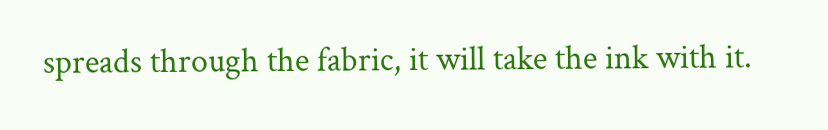spreads through the fabric, it will take the ink with it.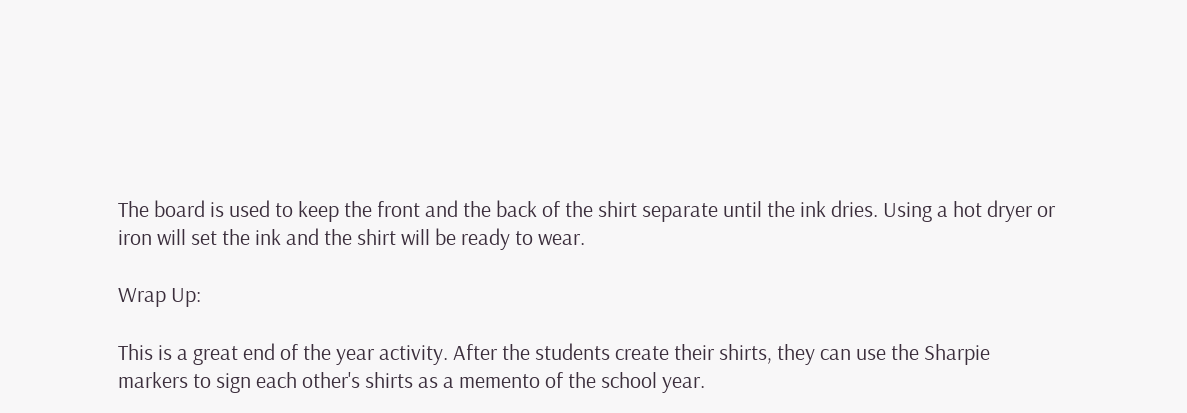The board is used to keep the front and the back of the shirt separate until the ink dries. Using a hot dryer or iron will set the ink and the shirt will be ready to wear.

Wrap Up:

This is a great end of the year activity. After the students create their shirts, they can use the Sharpie markers to sign each other's shirts as a memento of the school year.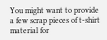You might want to provide a few scrap pieces of t-shirt material for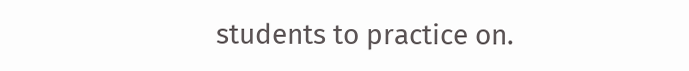students to practice on.